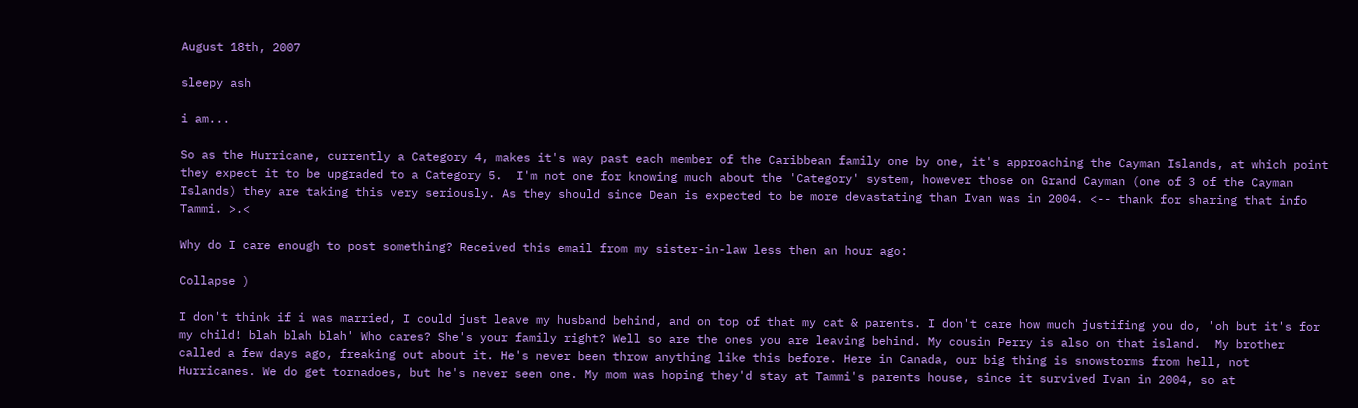August 18th, 2007

sleepy ash

i am...

So as the Hurricane, currently a Category 4, makes it's way past each member of the Caribbean family one by one, it's approaching the Cayman Islands, at which point they expect it to be upgraded to a Category 5.  I'm not one for knowing much about the 'Category' system, however those on Grand Cayman (one of 3 of the Cayman Islands) they are taking this very seriously. As they should since Dean is expected to be more devastating than Ivan was in 2004. <-- thank for sharing that info Tammi. >.<

Why do I care enough to post something? Received this email from my sister-in-law less then an hour ago:

Collapse )

I don't think if i was married, I could just leave my husband behind, and on top of that my cat & parents. I don't care how much justifing you do, 'oh but it's for my child! blah blah blah' Who cares? She's your family right? Well so are the ones you are leaving behind. My cousin Perry is also on that island.  My brother called a few days ago, freaking out about it. He's never been throw anything like this before. Here in Canada, our big thing is snowstorms from hell, not Hurricanes. We do get tornadoes, but he's never seen one. My mom was hoping they'd stay at Tammi's parents house, since it survived Ivan in 2004, so at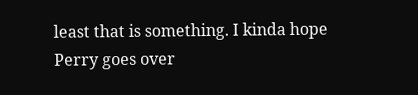least that is something. I kinda hope Perry goes over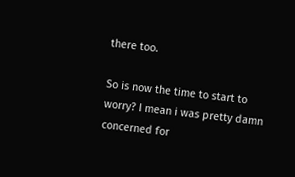there too.

So is now the time to start to worry? I mean i was pretty damn concerned for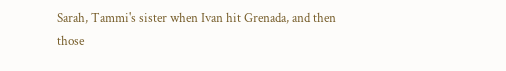Sarah, Tammi's sister when Ivan hit Grenada, and then those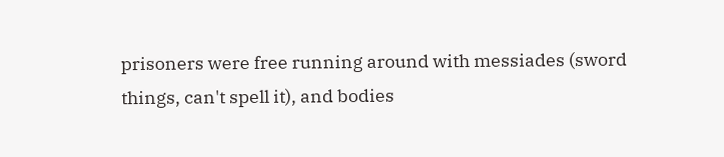prisoners were free running around with messiades (sword things, can't spell it), and bodies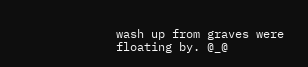wash up from graves were floating by. @_@